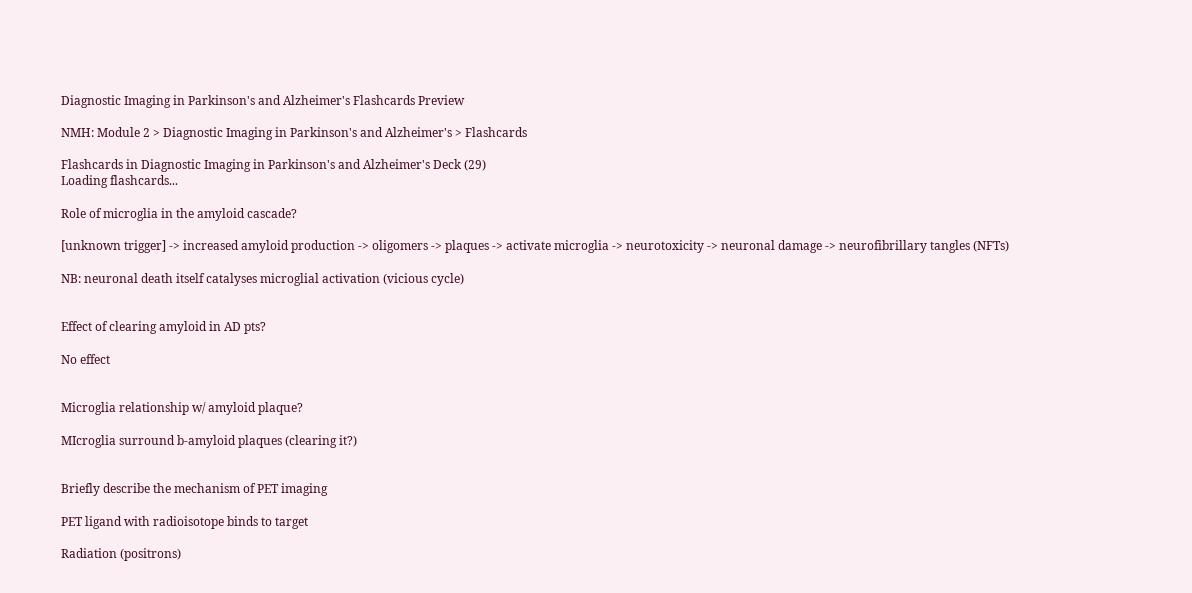Diagnostic Imaging in Parkinson's and Alzheimer's Flashcards Preview

NMH: Module 2 > Diagnostic Imaging in Parkinson's and Alzheimer's > Flashcards

Flashcards in Diagnostic Imaging in Parkinson's and Alzheimer's Deck (29)
Loading flashcards...

Role of microglia in the amyloid cascade?

[unknown trigger] -> increased amyloid production -> oligomers -> plaques -> activate microglia -> neurotoxicity -> neuronal damage -> neurofibrillary tangles (NFTs)

NB: neuronal death itself catalyses microglial activation (vicious cycle)


Effect of clearing amyloid in AD pts?

No effect


Microglia relationship w/ amyloid plaque?

MIcroglia surround b-amyloid plaques (clearing it?)


Briefly describe the mechanism of PET imaging

PET ligand with radioisotope binds to target

Radiation (positrons)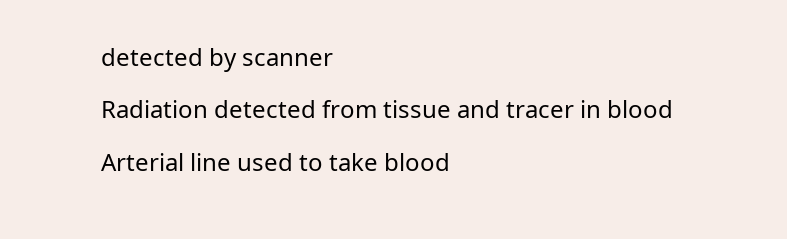detected by scanner

Radiation detected from tissue and tracer in blood

Arterial line used to take blood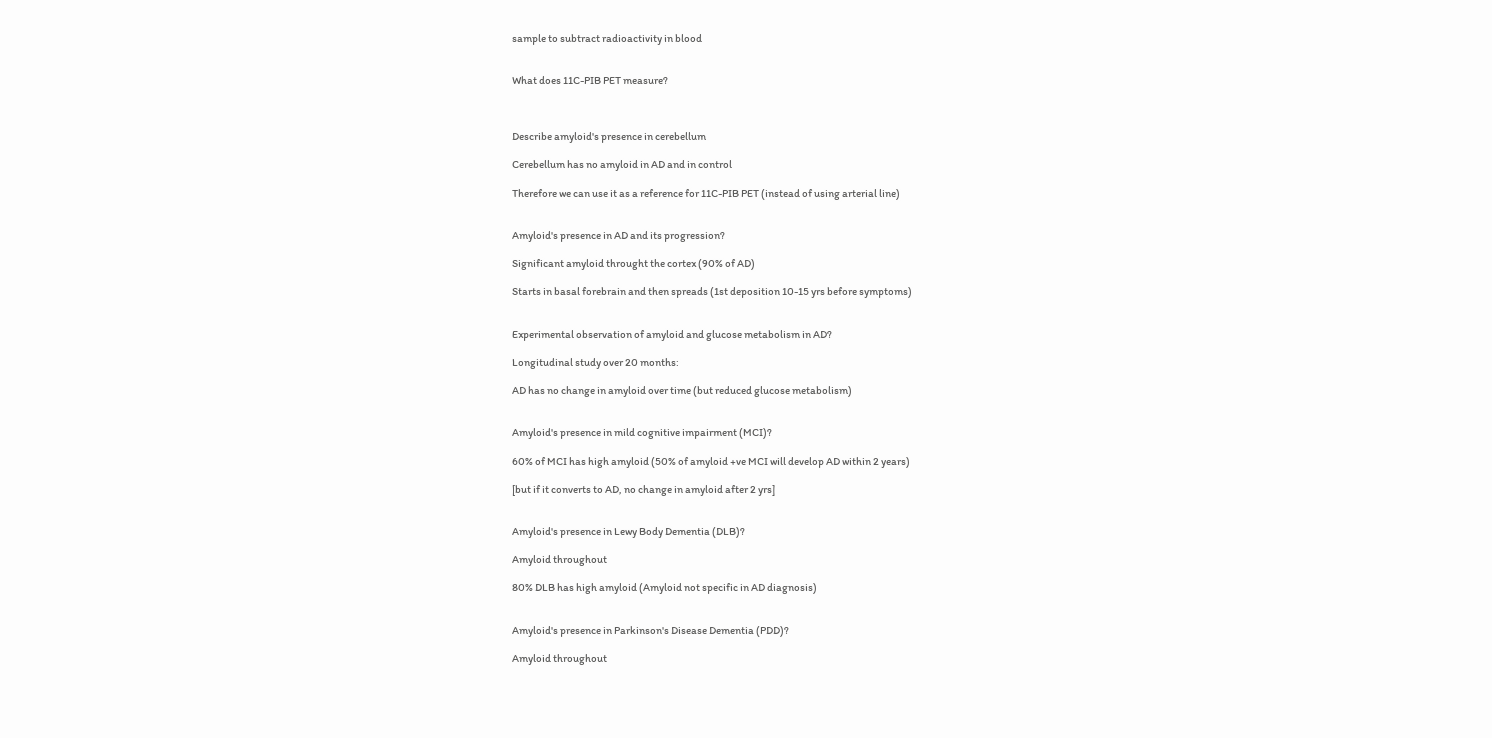sample to subtract radioactivity in blood


What does 11C-PIB PET measure?



Describe amyloid's presence in cerebellum

Cerebellum has no amyloid in AD and in control

Therefore we can use it as a reference for 11C-PIB PET (instead of using arterial line)


Amyloid's presence in AD and its progression?

Significant amyloid throught the cortex (90% of AD)

Starts in basal forebrain and then spreads (1st deposition 10-15 yrs before symptoms)


Experimental observation of amyloid and glucose metabolism in AD?

Longitudinal study over 20 months:

AD has no change in amyloid over time (but reduced glucose metabolism)


Amyloid's presence in mild cognitive impairment (MCI)?

60% of MCI has high amyloid (50% of amyloid +ve MCI will develop AD within 2 years)

[but if it converts to AD, no change in amyloid after 2 yrs]


Amyloid's presence in Lewy Body Dementia (DLB)?

Amyloid throughout

80% DLB has high amyloid (Amyloid not specific in AD diagnosis)


Amyloid's presence in Parkinson's Disease Dementia (PDD)?

Amyloid throughout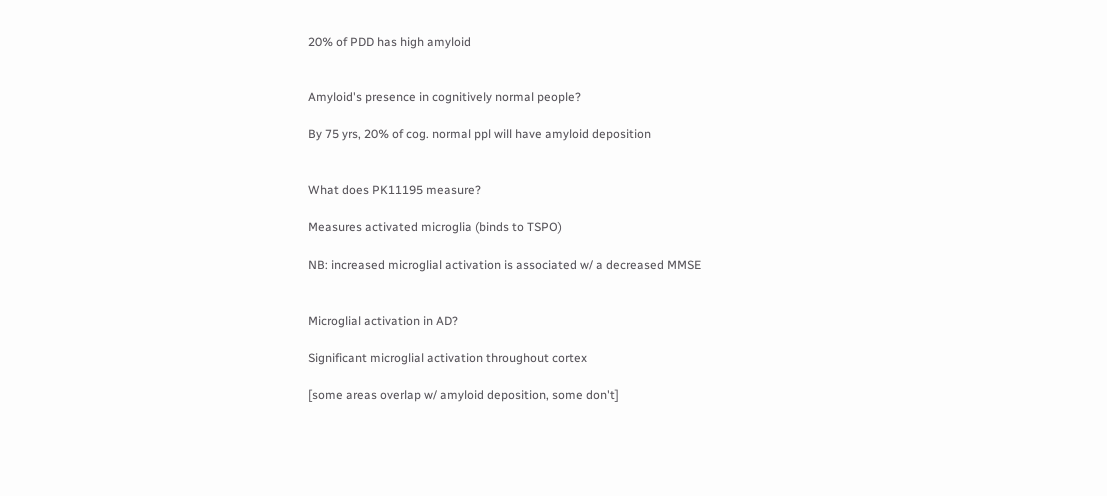20% of PDD has high amyloid


Amyloid's presence in cognitively normal people?

By 75 yrs, 20% of cog. normal ppl will have amyloid deposition


What does PK11195 measure?

Measures activated microglia (binds to TSPO)

NB: increased microglial activation is associated w/ a decreased MMSE


Microglial activation in AD?

Significant microglial activation throughout cortex

[some areas overlap w/ amyloid deposition, some don't]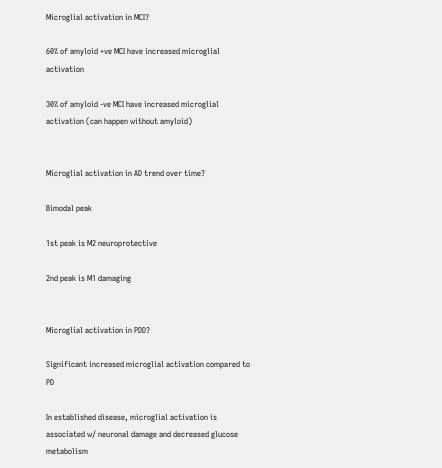Microglial activation in MCI?

60% of amyloid +ve MCI have increased microglial activation

30% of amyloid -ve MCI have increased microglial activation (can happen without amyloid)


Microglial activation in AD trend over time?

Bimodal peak

1st peak is M2 neuroprotective

2nd peak is M1 damaging


Microglial activation in PDD?

Significant increased microglial activation compared to PD

In established disease, microglial activation is associated w/ neuronal damage and decreased glucose metabolism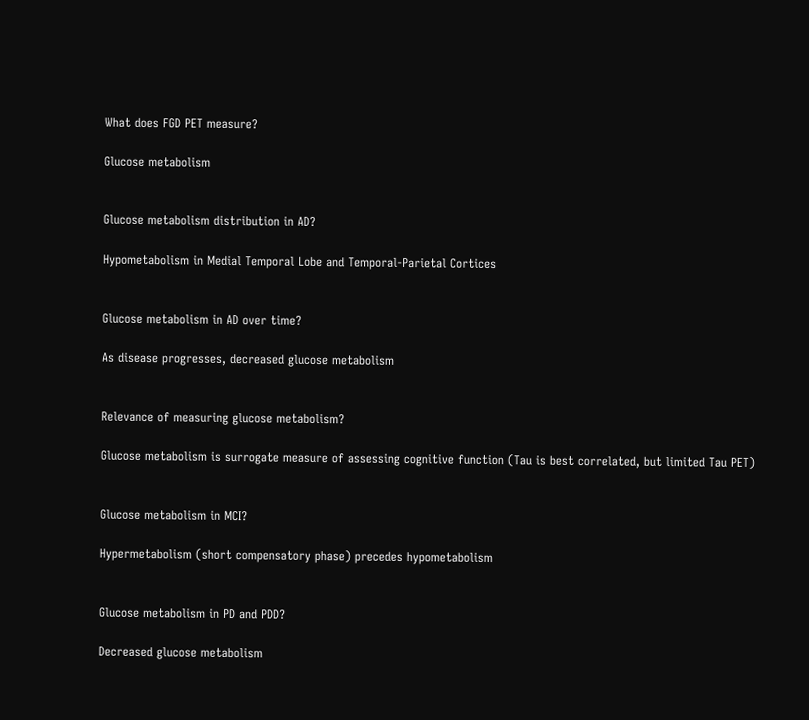What does FGD PET measure?

Glucose metabolism


Glucose metabolism distribution in AD?

Hypometabolism in Medial Temporal Lobe and Temporal-Parietal Cortices


Glucose metabolism in AD over time?

As disease progresses, decreased glucose metabolism


Relevance of measuring glucose metabolism?

Glucose metabolism is surrogate measure of assessing cognitive function (Tau is best correlated, but limited Tau PET)


Glucose metabolism in MCI?

Hypermetabolism (short compensatory phase) precedes hypometabolism


Glucose metabolism in PD and PDD?

Decreased glucose metabolism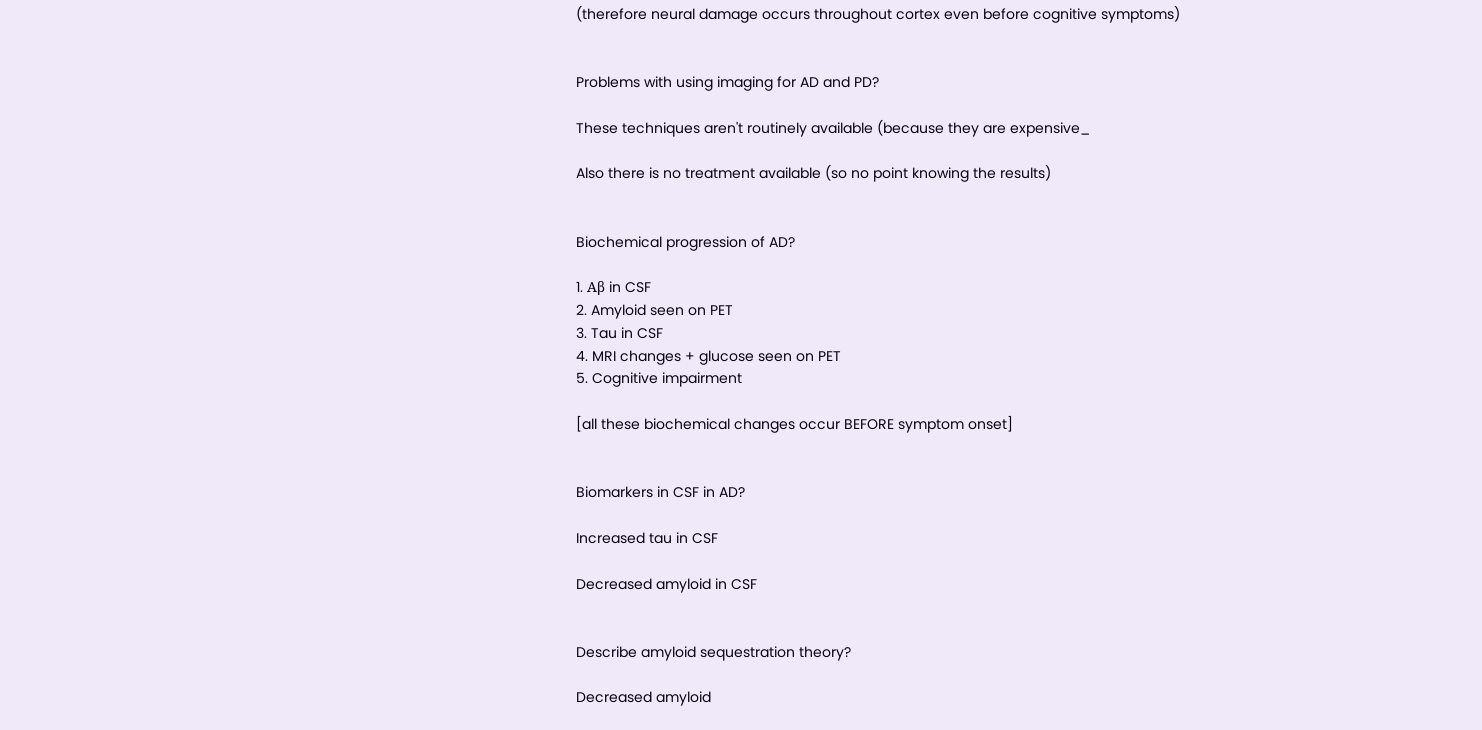(therefore neural damage occurs throughout cortex even before cognitive symptoms)


Problems with using imaging for AD and PD?

These techniques aren't routinely available (because they are expensive_

Also there is no treatment available (so no point knowing the results)


Biochemical progression of AD?

1. Aβ in CSF
2. Amyloid seen on PET
3. Tau in CSF
4. MRI changes + glucose seen on PET
5. Cognitive impairment

[all these biochemical changes occur BEFORE symptom onset]


Biomarkers in CSF in AD?

Increased tau in CSF

Decreased amyloid in CSF


Describe amyloid sequestration theory?

Decreased amyloid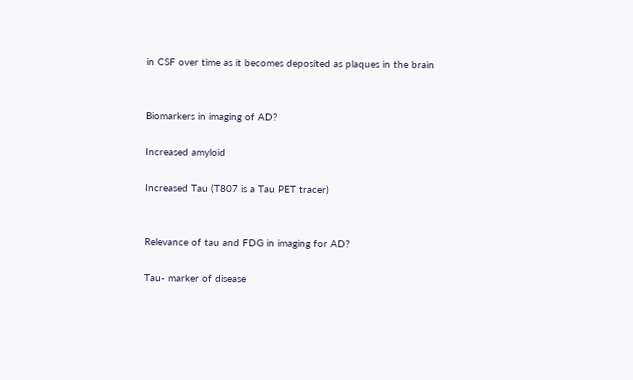in CSF over time as it becomes deposited as plaques in the brain


Biomarkers in imaging of AD?

Increased amyloid

Increased Tau (T807 is a Tau PET tracer)


Relevance of tau and FDG in imaging for AD?

Tau- marker of disease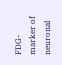FDG- marker of neuronal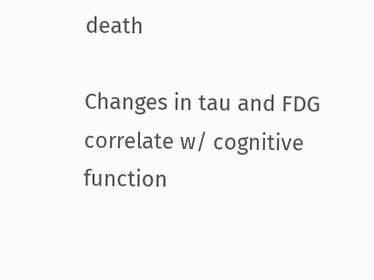death

Changes in tau and FDG correlate w/ cognitive function